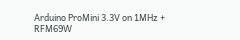Arduino ProMini 3.3V on 1MHz + RFM69W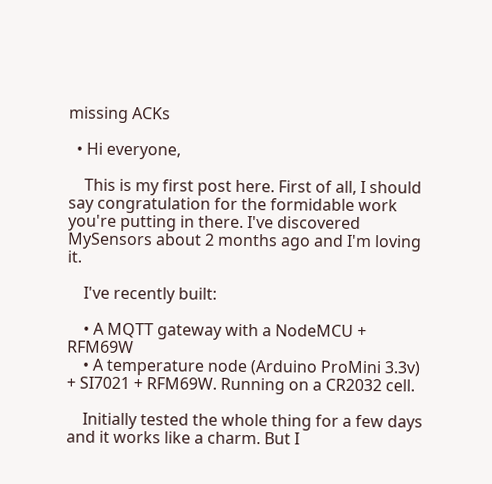missing ACKs

  • Hi everyone,

    This is my first post here. First of all, I should say congratulation for the formidable work you're putting in there. I've discovered MySensors about 2 months ago and I'm loving it.

    I've recently built:

    • A MQTT gateway with a NodeMCU + RFM69W
    • A temperature node (Arduino ProMini 3.3v) + SI7021 + RFM69W. Running on a CR2032 cell.

    Initially tested the whole thing for a few days and it works like a charm. But I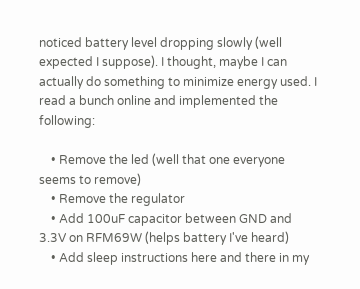noticed battery level dropping slowly (well expected I suppose). I thought, maybe I can actually do something to minimize energy used. I read a bunch online and implemented the following:

    • Remove the led (well that one everyone seems to remove)
    • Remove the regulator
    • Add 100uF capacitor between GND and 3.3V on RFM69W (helps battery I've heard)
    • Add sleep instructions here and there in my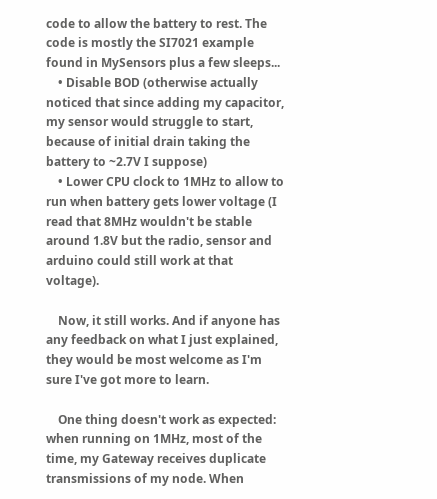code to allow the battery to rest. The code is mostly the SI7021 example found in MySensors plus a few sleeps...
    • Disable BOD (otherwise actually noticed that since adding my capacitor, my sensor would struggle to start, because of initial drain taking the battery to ~2.7V I suppose)
    • Lower CPU clock to 1MHz to allow to run when battery gets lower voltage (I read that 8MHz wouldn't be stable around 1.8V but the radio, sensor and arduino could still work at that voltage).

    Now, it still works. And if anyone has any feedback on what I just explained, they would be most welcome as I'm sure I've got more to learn.

    One thing doesn't work as expected: when running on 1MHz, most of the time, my Gateway receives duplicate transmissions of my node. When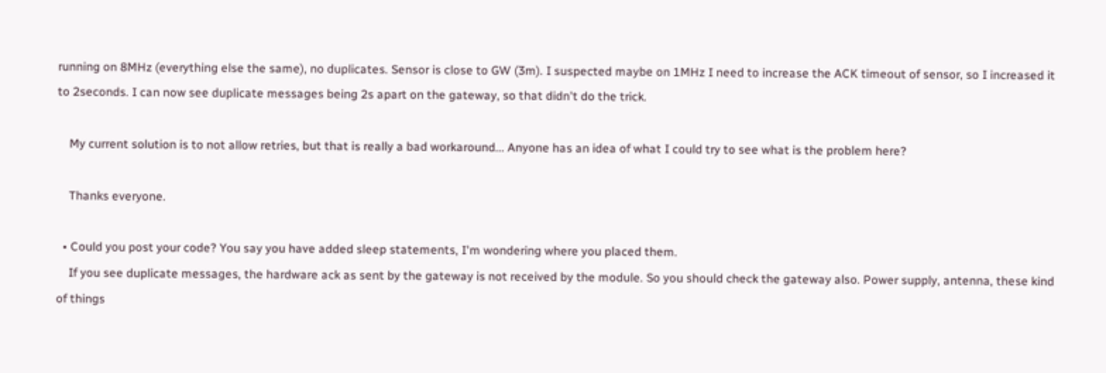running on 8MHz (everything else the same), no duplicates. Sensor is close to GW (3m). I suspected maybe on 1MHz I need to increase the ACK timeout of sensor, so I increased it to 2seconds. I can now see duplicate messages being 2s apart on the gateway, so that didn't do the trick.

    My current solution is to not allow retries, but that is really a bad workaround... Anyone has an idea of what I could try to see what is the problem here?

    Thanks everyone.

  • Could you post your code? You say you have added sleep statements, I'm wondering where you placed them.
    If you see duplicate messages, the hardware ack as sent by the gateway is not received by the module. So you should check the gateway also. Power supply, antenna, these kind of things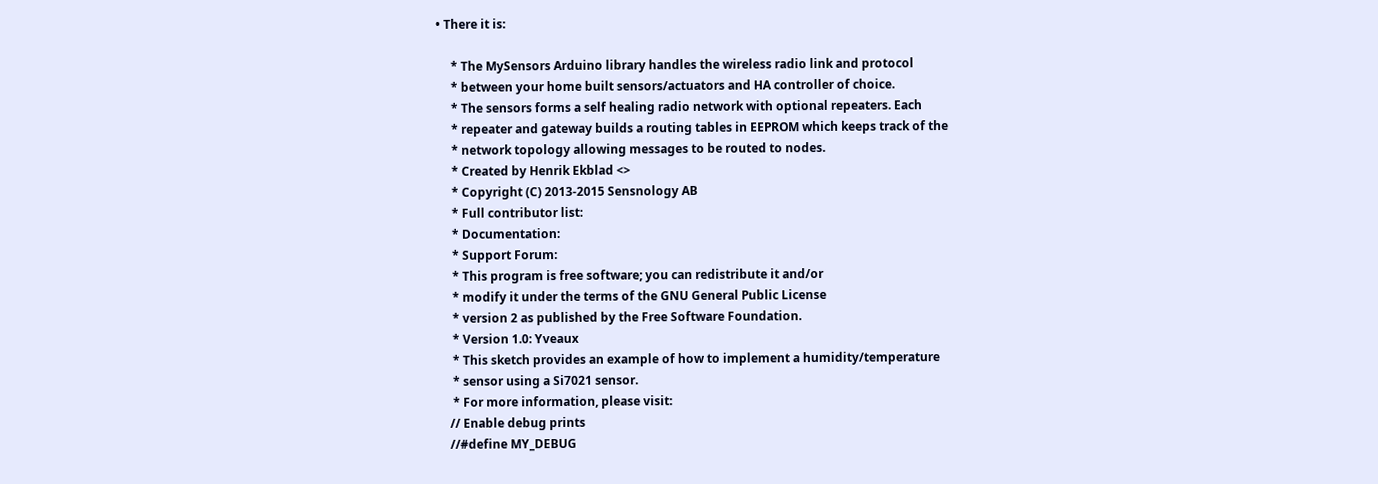• There it is:

     * The MySensors Arduino library handles the wireless radio link and protocol
     * between your home built sensors/actuators and HA controller of choice.
     * The sensors forms a self healing radio network with optional repeaters. Each
     * repeater and gateway builds a routing tables in EEPROM which keeps track of the
     * network topology allowing messages to be routed to nodes.
     * Created by Henrik Ekblad <>
     * Copyright (C) 2013-2015 Sensnology AB
     * Full contributor list:
     * Documentation:
     * Support Forum:
     * This program is free software; you can redistribute it and/or
     * modify it under the terms of the GNU General Public License
     * version 2 as published by the Free Software Foundation.
     * Version 1.0: Yveaux
     * This sketch provides an example of how to implement a humidity/temperature
     * sensor using a Si7021 sensor.
     * For more information, please visit:
    // Enable debug prints
    //#define MY_DEBUG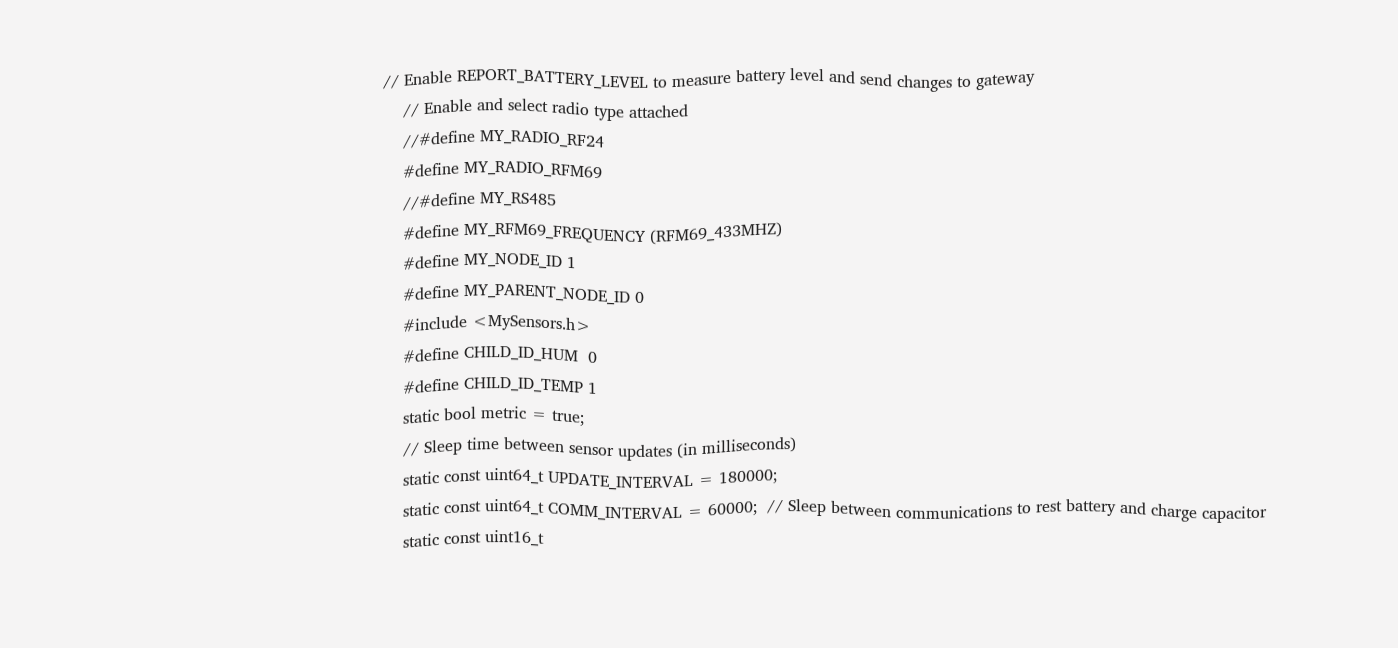// Enable REPORT_BATTERY_LEVEL to measure battery level and send changes to gateway
    // Enable and select radio type attached
    //#define MY_RADIO_RF24
    #define MY_RADIO_RFM69
    //#define MY_RS485
    #define MY_RFM69_FREQUENCY (RFM69_433MHZ)
    #define MY_NODE_ID 1
    #define MY_PARENT_NODE_ID 0
    #include <MySensors.h>
    #define CHILD_ID_HUM  0
    #define CHILD_ID_TEMP 1
    static bool metric = true;
    // Sleep time between sensor updates (in milliseconds)
    static const uint64_t UPDATE_INTERVAL = 180000;
    static const uint64_t COMM_INTERVAL = 60000;  // Sleep between communications to rest battery and charge capacitor
    static const uint16_t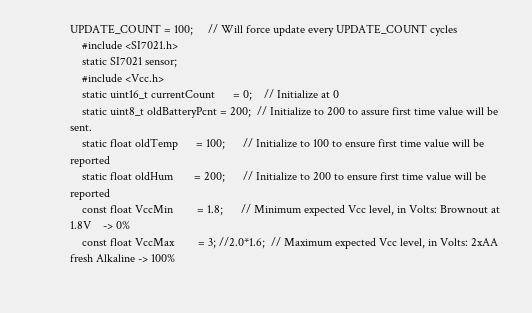UPDATE_COUNT = 100;     // Will force update every UPDATE_COUNT cycles
    #include <SI7021.h>
    static SI7021 sensor;
    #include <Vcc.h>
    static uint16_t currentCount      = 0;    // Initialize at 0
    static uint8_t oldBatteryPcnt = 200;  // Initialize to 200 to assure first time value will be sent.
    static float oldTemp      = 100;      // Initialize to 100 to ensure first time value will be reported
    static float oldHum       = 200;      // Initialize to 200 to ensure first time value will be reported
    const float VccMin        = 1.8;      // Minimum expected Vcc level, in Volts: Brownout at 1.8V    -> 0%
    const float VccMax        = 3; //2.0*1.6;  // Maximum expected Vcc level, in Volts: 2xAA fresh Alkaline -> 100%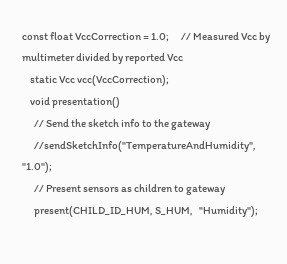const float VccCorrection = 1.0;      // Measured Vcc by multimeter divided by reported Vcc
    static Vcc vcc(VccCorrection);
    void presentation()
      // Send the sketch info to the gateway
      //sendSketchInfo("TemperatureAndHumidity", "1.0");
      // Present sensors as children to gateway
      present(CHILD_ID_HUM, S_HUM,   "Humidity");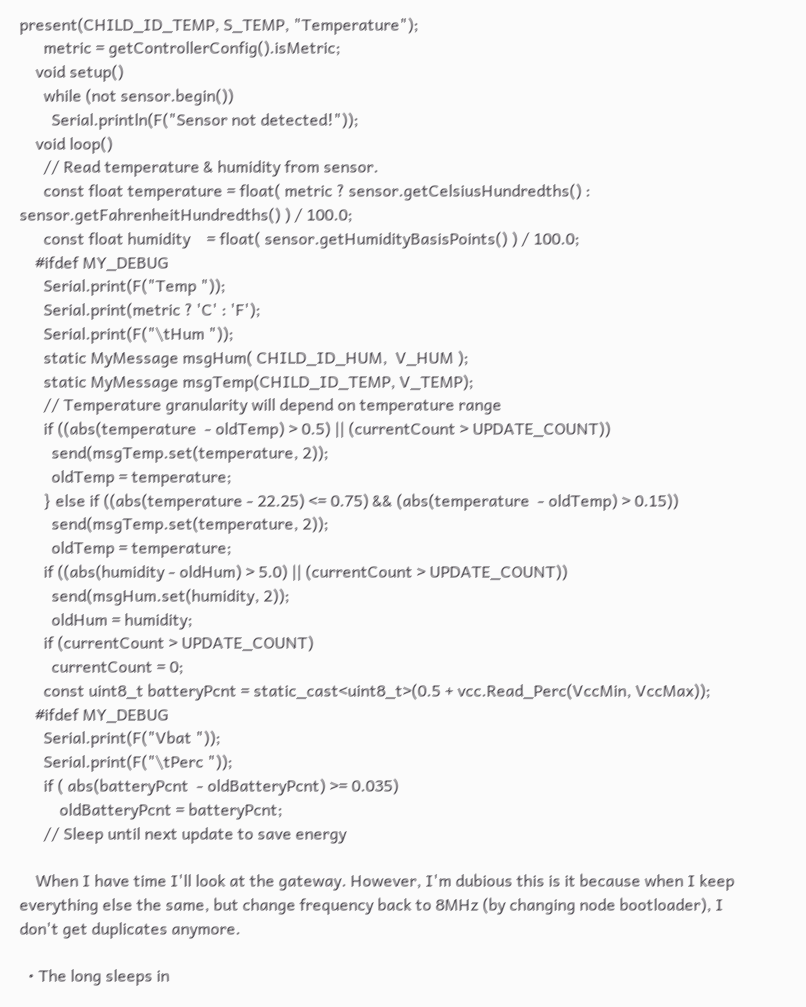present(CHILD_ID_TEMP, S_TEMP, "Temperature");
      metric = getControllerConfig().isMetric;
    void setup()
      while (not sensor.begin())
        Serial.println(F("Sensor not detected!"));
    void loop()
      // Read temperature & humidity from sensor.
      const float temperature = float( metric ? sensor.getCelsiusHundredths() : sensor.getFahrenheitHundredths() ) / 100.0;
      const float humidity    = float( sensor.getHumidityBasisPoints() ) / 100.0;
    #ifdef MY_DEBUG
      Serial.print(F("Temp "));
      Serial.print(metric ? 'C' : 'F');
      Serial.print(F("\tHum "));
      static MyMessage msgHum( CHILD_ID_HUM,  V_HUM );
      static MyMessage msgTemp(CHILD_ID_TEMP, V_TEMP);
      // Temperature granularity will depend on temperature range
      if ((abs(temperature  - oldTemp) > 0.5) || (currentCount > UPDATE_COUNT))
        send(msgTemp.set(temperature, 2));
        oldTemp = temperature;
      } else if ((abs(temperature - 22.25) <= 0.75) && (abs(temperature  - oldTemp) > 0.15))
        send(msgTemp.set(temperature, 2));
        oldTemp = temperature;
      if ((abs(humidity - oldHum) > 5.0) || (currentCount > UPDATE_COUNT))
        send(msgHum.set(humidity, 2));
        oldHum = humidity;
      if (currentCount > UPDATE_COUNT)
        currentCount = 0;
      const uint8_t batteryPcnt = static_cast<uint8_t>(0.5 + vcc.Read_Perc(VccMin, VccMax));
    #ifdef MY_DEBUG
      Serial.print(F("Vbat "));
      Serial.print(F("\tPerc "));
      if ( abs(batteryPcnt  - oldBatteryPcnt) >= 0.035)
          oldBatteryPcnt = batteryPcnt;
      // Sleep until next update to save energy

    When I have time I'll look at the gateway. However, I'm dubious this is it because when I keep everything else the same, but change frequency back to 8MHz (by changing node bootloader), I don't get duplicates anymore.

  • The long sleeps in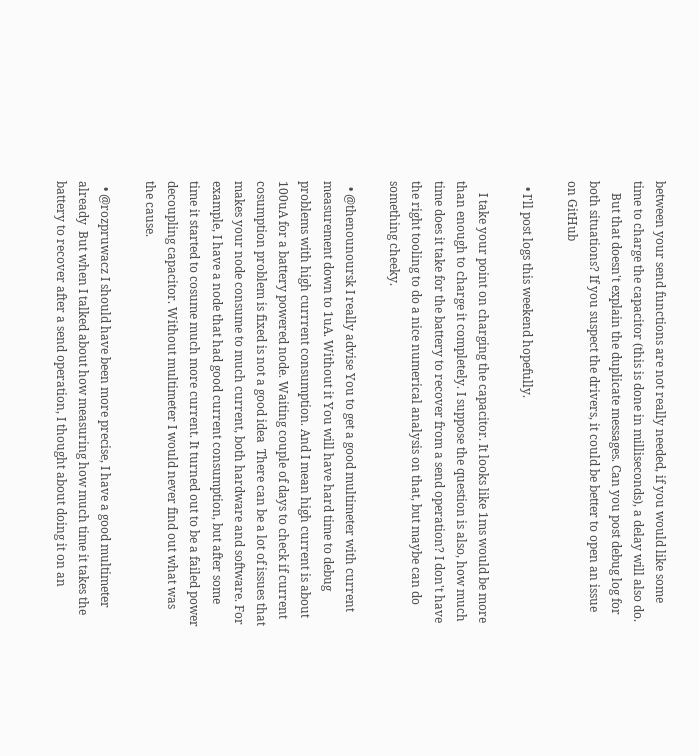between your send functions are not really needed, if you would like some time to charge the capacitor (this is done in milliseconds), a delay will also do.
    But that doesn't explain the duplicate messages. Can you post debug log for both situations? If you suspect the drivers, it could be better to open an issue on GitHub

  • I'll post logs this weekend hopefully.

    I take your point on charging the capacitor. It looks like 1ms would be more than enough to charge it completely. I suppose the question is also, how much time does it take for the battery to recover from a send operation? I don't have the right tooling to do a nice numerical analysis on that, but maybe can do something cheeky.

  • @thenounoursk I really advise You to get a good multimeter with current measurement down to 1uA. Without it You will have hard time to debug problems with high currrent consumption. And I mean high current is about 100uA for a battery powered node. Waiting couple of days to check if current cosumption problem is fixed is not a good idea  There can be a lot of issues that makes your node consume to much current, both hardware and software. For example, I have a node that had good current consumption, but after some time it started to cosume much more current. It turned out to be a failed power decoupling capacitor. Without multimeter I would never find out what was the cause.

  • @rozpruwacz I should have been more precise, I have a good multimeter already  But when I talked about how measuring how much time it takes the battery to recover after a send operation, I thought about doing it on an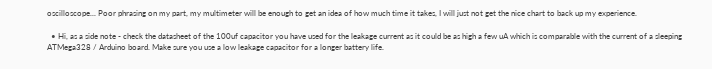oscilloscope... Poor phrasing on my part, my multimeter will be enough to get an idea of how much time it takes, I will just not get the nice chart to back up my experience.

  • Hi, as a side note - check the datasheet of the 100uf capacitor you have used for the leakage current as it could be as high a few uA which is comparable with the current of a sleeping ATMega328 / Arduino board. Make sure you use a low leakage capacitor for a longer battery life.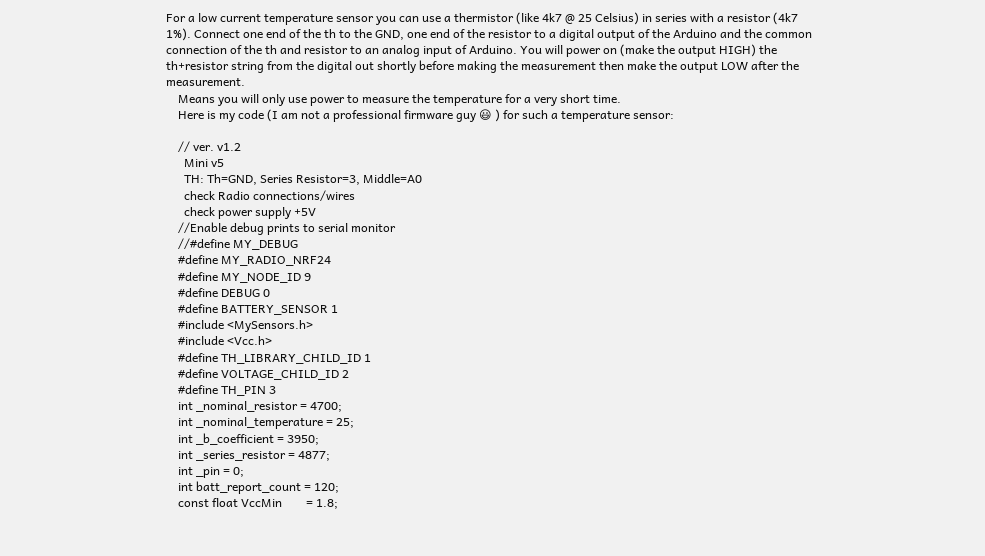For a low current temperature sensor you can use a thermistor (like 4k7 @ 25 Celsius) in series with a resistor (4k7 1%). Connect one end of the th to the GND, one end of the resistor to a digital output of the Arduino and the common connection of the th and resistor to an analog input of Arduino. You will power on (make the output HIGH) the th+resistor string from the digital out shortly before making the measurement then make the output LOW after the measurement.
    Means you will only use power to measure the temperature for a very short time.
    Here is my code (I am not a professional firmware guy 😃 ) for such a temperature sensor:

    // ver. v1.2
      Mini v5
      TH: Th=GND, Series Resistor=3, Middle=A0
      check Radio connections/wires
      check power supply +5V
    //Enable debug prints to serial monitor
    //#define MY_DEBUG
    #define MY_RADIO_NRF24
    #define MY_NODE_ID 9
    #define DEBUG 0
    #define BATTERY_SENSOR 1
    #include <MySensors.h>
    #include <Vcc.h>
    #define TH_LIBRARY_CHILD_ID 1
    #define VOLTAGE_CHILD_ID 2
    #define TH_PIN 3
    int _nominal_resistor = 4700;
    int _nominal_temperature = 25;
    int _b_coefficient = 3950;
    int _series_resistor = 4877;
    int _pin = 0;
    int batt_report_count = 120;
    const float VccMin        = 1.8;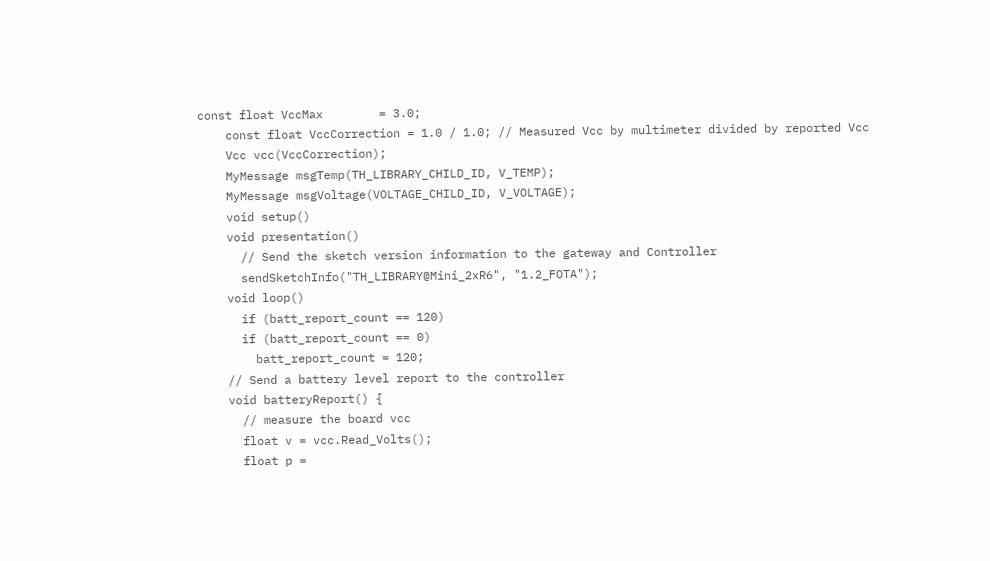const float VccMax        = 3.0;
    const float VccCorrection = 1.0 / 1.0; // Measured Vcc by multimeter divided by reported Vcc
    Vcc vcc(VccCorrection);
    MyMessage msgTemp(TH_LIBRARY_CHILD_ID, V_TEMP);
    MyMessage msgVoltage(VOLTAGE_CHILD_ID, V_VOLTAGE);
    void setup()
    void presentation()
      // Send the sketch version information to the gateway and Controller
      sendSketchInfo("TH_LIBRARY@Mini_2xR6", "1.2_FOTA");
    void loop()
      if (batt_report_count == 120)
      if (batt_report_count == 0)
        batt_report_count = 120;
    // Send a battery level report to the controller
    void batteryReport() {
      // measure the board vcc
      float v = vcc.Read_Volts();
      float p =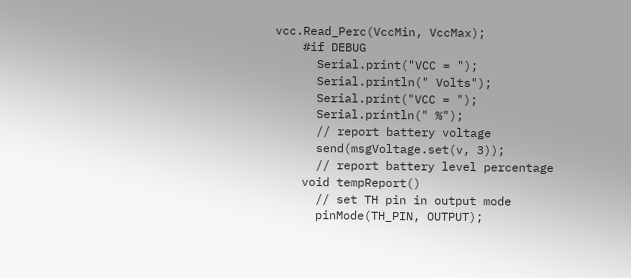vcc.Read_Perc(VccMin, VccMax);
    #if DEBUG
      Serial.print("VCC = ");
      Serial.println(" Volts");
      Serial.print("VCC = ");
      Serial.println(" %");
      // report battery voltage
      send(msgVoltage.set(v, 3));
      // report battery level percentage
    void tempReport()
      // set TH pin in output mode
      pinMode(TH_PIN, OUTPUT);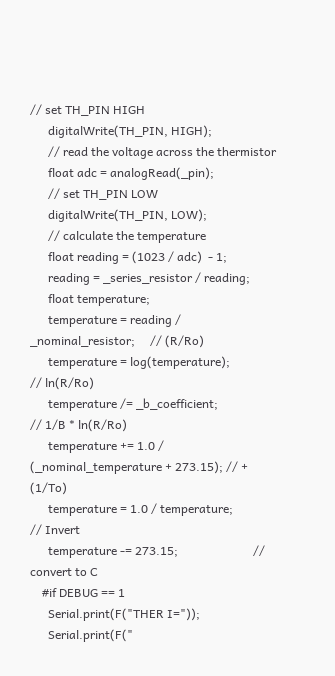// set TH_PIN HIGH
      digitalWrite(TH_PIN, HIGH);
      // read the voltage across the thermistor
      float adc = analogRead(_pin);
      // set TH_PIN LOW
      digitalWrite(TH_PIN, LOW);
      // calculate the temperature
      float reading = (1023 / adc)  - 1;
      reading = _series_resistor / reading;
      float temperature;
      temperature = reading / _nominal_resistor;     // (R/Ro)
      temperature = log(temperature);                  // ln(R/Ro)
      temperature /= _b_coefficient;                   // 1/B * ln(R/Ro)
      temperature += 1.0 / (_nominal_temperature + 273.15); // + (1/To)
      temperature = 1.0 / temperature;                 // Invert
      temperature -= 273.15;                         // convert to C
    #if DEBUG == 1
      Serial.print(F("THER I="));
      Serial.print(F("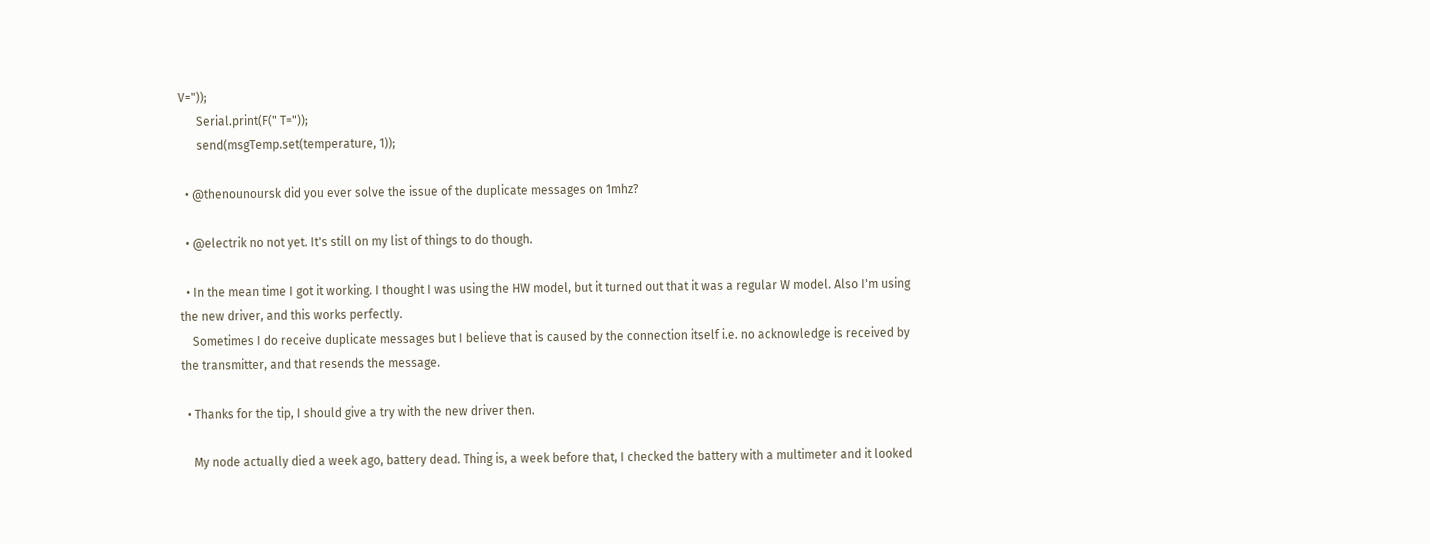V="));
      Serial.print(F(" T="));
      send(msgTemp.set(temperature, 1));

  • @thenounoursk did you ever solve the issue of the duplicate messages on 1mhz?

  • @electrik no not yet. It's still on my list of things to do though.

  • In the mean time I got it working. I thought I was using the HW model, but it turned out that it was a regular W model. Also I'm using the new driver, and this works perfectly.
    Sometimes I do receive duplicate messages but I believe that is caused by the connection itself i.e. no acknowledge is received by the transmitter, and that resends the message.

  • Thanks for the tip, I should give a try with the new driver then.

    My node actually died a week ago, battery dead. Thing is, a week before that, I checked the battery with a multimeter and it looked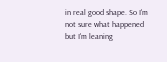in real good shape. So I'm not sure what happened but I'm leaning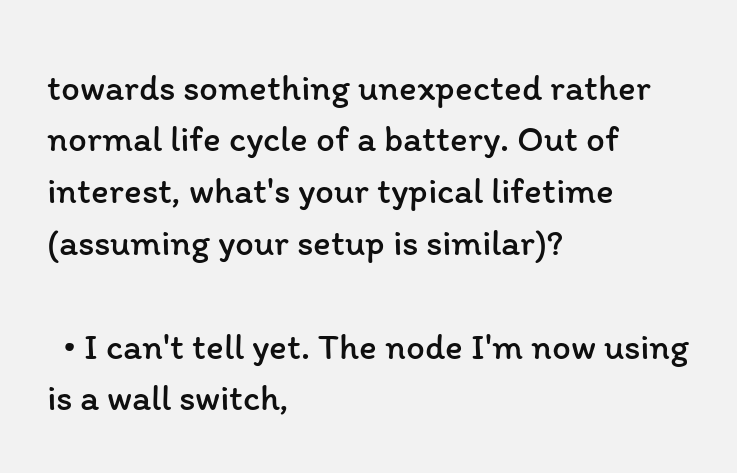towards something unexpected rather normal life cycle of a battery. Out of interest, what's your typical lifetime (assuming your setup is similar)?

  • I can't tell yet. The node I'm now using is a wall switch,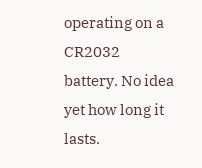operating on a CR2032 battery. No idea yet how long it lasts.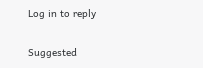Log in to reply

Suggested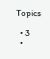Topics

  • 3
  •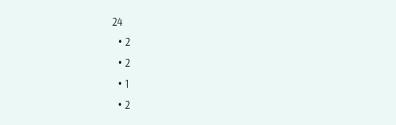24
  • 2
  • 2
  • 1
  • 2